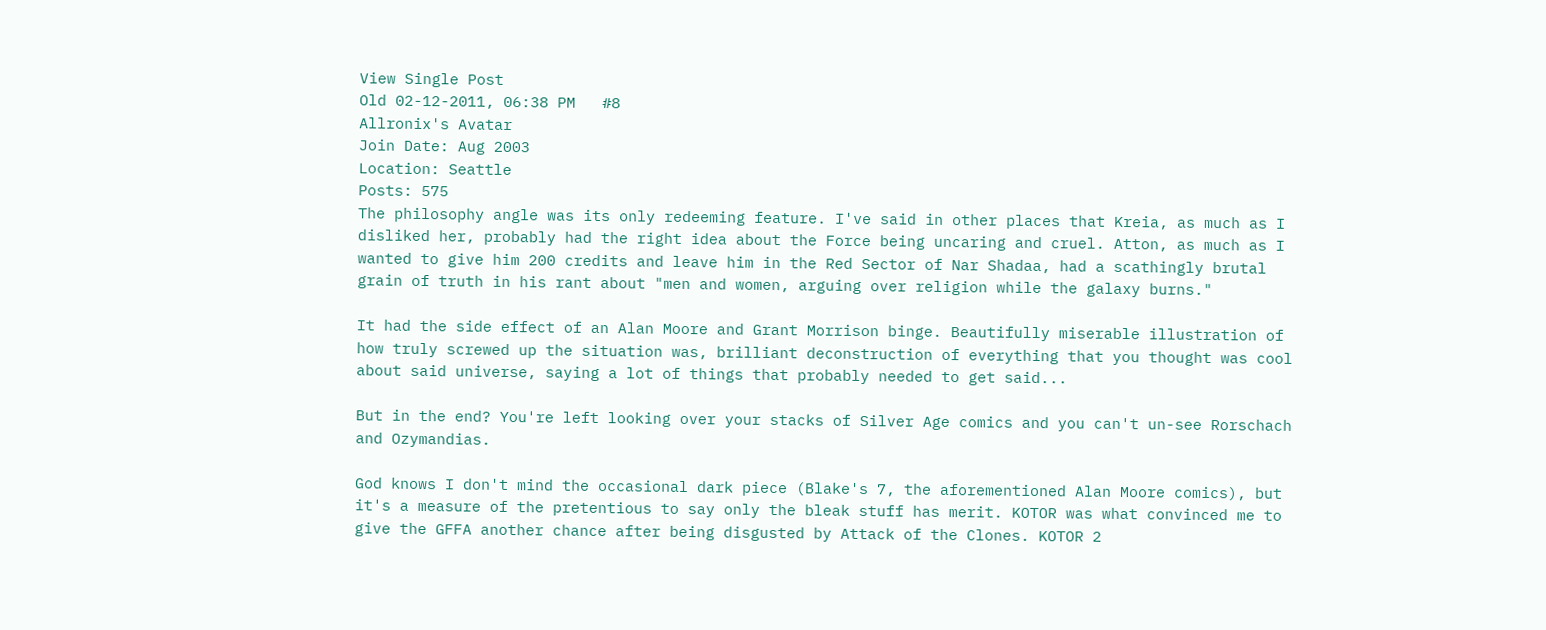View Single Post
Old 02-12-2011, 06:38 PM   #8
Allronix's Avatar
Join Date: Aug 2003
Location: Seattle
Posts: 575
The philosophy angle was its only redeeming feature. I've said in other places that Kreia, as much as I disliked her, probably had the right idea about the Force being uncaring and cruel. Atton, as much as I wanted to give him 200 credits and leave him in the Red Sector of Nar Shadaa, had a scathingly brutal grain of truth in his rant about "men and women, arguing over religion while the galaxy burns."

It had the side effect of an Alan Moore and Grant Morrison binge. Beautifully miserable illustration of how truly screwed up the situation was, brilliant deconstruction of everything that you thought was cool about said universe, saying a lot of things that probably needed to get said...

But in the end? You're left looking over your stacks of Silver Age comics and you can't un-see Rorschach and Ozymandias.

God knows I don't mind the occasional dark piece (Blake's 7, the aforementioned Alan Moore comics), but it's a measure of the pretentious to say only the bleak stuff has merit. KOTOR was what convinced me to give the GFFA another chance after being disgusted by Attack of the Clones. KOTOR 2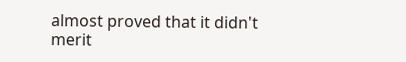almost proved that it didn't merit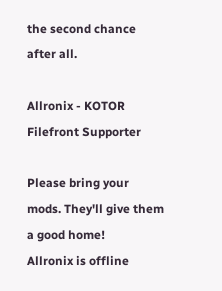the second chance after all.

Allronix - KOTOR Filefront Supporter

Please bring your mods. They'll give them a good home!
Allronix is offline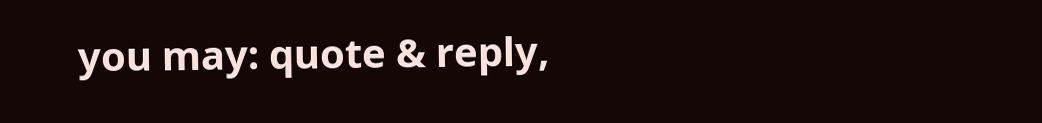you may: quote & reply,